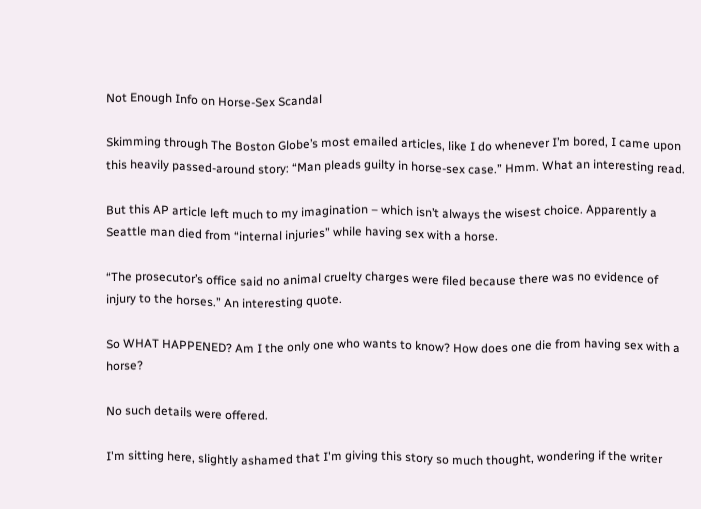Not Enough Info on Horse-Sex Scandal

Skimming through The Boston Globe’s most emailed articles, like I do whenever I’m bored, I came upon this heavily passed-around story: “Man pleads guilty in horse-sex case.” Hmm. What an interesting read.

But this AP article left much to my imagination – which isn’t always the wisest choice. Apparently a Seattle man died from “internal injuries” while having sex with a horse.

“The prosecutor’s office said no animal cruelty charges were filed because there was no evidence of injury to the horses.” An interesting quote.

So WHAT HAPPENED? Am I the only one who wants to know? How does one die from having sex with a horse?

No such details were offered.

I'm sitting here, slightly ashamed that I'm giving this story so much thought, wondering if the writer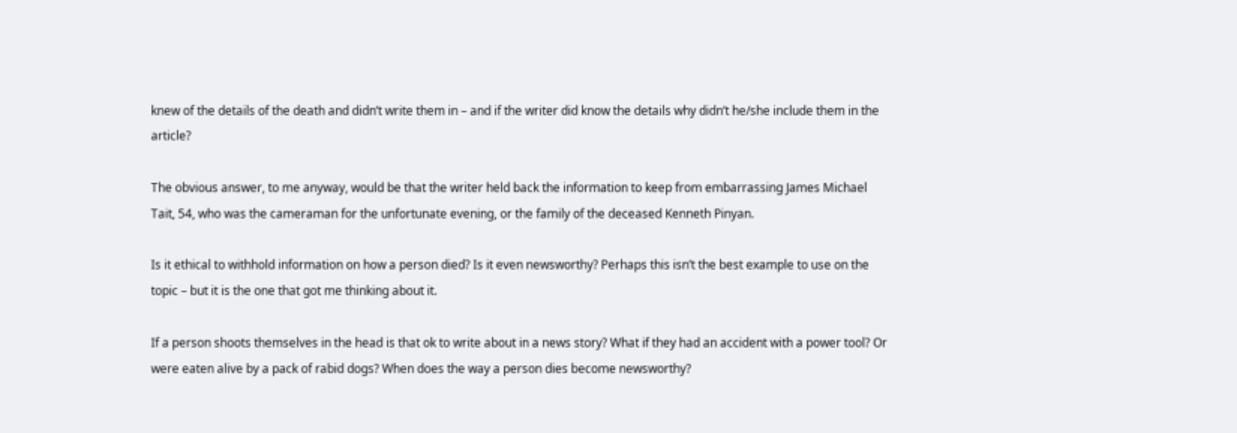knew of the details of the death and didn’t write them in – and if the writer did know the details why didn’t he/she include them in the article?

The obvious answer, to me anyway, would be that the writer held back the information to keep from embarrassing James Michael Tait, 54, who was the cameraman for the unfortunate evening, or the family of the deceased Kenneth Pinyan.

Is it ethical to withhold information on how a person died? Is it even newsworthy? Perhaps this isn’t the best example to use on the topic – but it is the one that got me thinking about it.

If a person shoots themselves in the head is that ok to write about in a news story? What if they had an accident with a power tool? Or were eaten alive by a pack of rabid dogs? When does the way a person dies become newsworthy?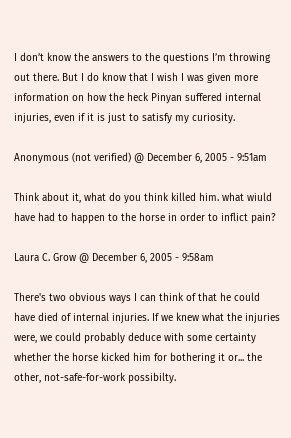I don’t know the answers to the questions I’m throwing out there. But I do know that I wish I was given more information on how the heck Pinyan suffered internal injuries, even if it is just to satisfy my curiosity.

Anonymous (not verified) @ December 6, 2005 - 9:51am

Think about it, what do you think killed him. what wiuld have had to happen to the horse in order to inflict pain?

Laura C. Grow @ December 6, 2005 - 9:58am

There's two obvious ways I can think of that he could have died of internal injuries. If we knew what the injuries were, we could probably deduce with some certainty whether the horse kicked him for bothering it or... the other, not-safe-for-work possibilty.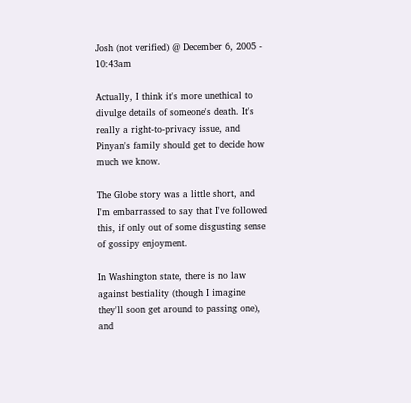Josh (not verified) @ December 6, 2005 - 10:43am

Actually, I think it's more unethical to divulge details of someone's death. It's really a right-to-privacy issue, and Pinyan's family should get to decide how much we know.

The Globe story was a little short, and I'm embarrassed to say that I've followed this, if only out of some disgusting sense of gossipy enjoyment.

In Washington state, there is no law against bestiality (though I imagine they'll soon get around to passing one), and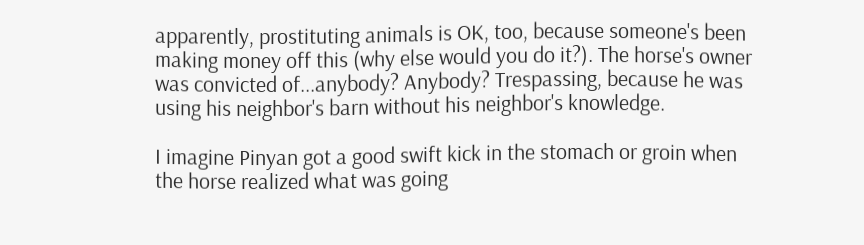apparently, prostituting animals is OK, too, because someone's been making money off this (why else would you do it?). The horse's owner was convicted of...anybody? Anybody? Trespassing, because he was using his neighbor's barn without his neighbor's knowledge.

I imagine Pinyan got a good swift kick in the stomach or groin when the horse realized what was going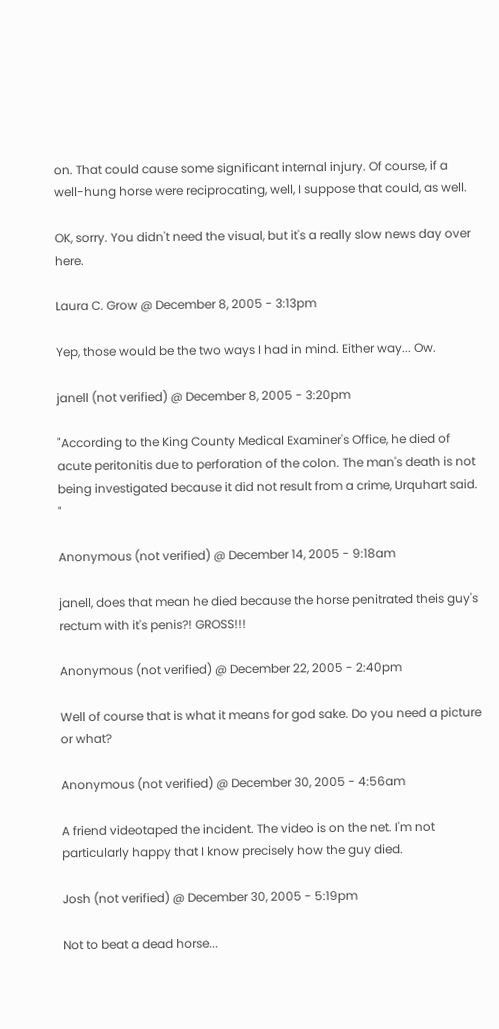on. That could cause some significant internal injury. Of course, if a well-hung horse were reciprocating, well, I suppose that could, as well.

OK, sorry. You didn't need the visual, but it's a really slow news day over here.

Laura C. Grow @ December 8, 2005 - 3:13pm

Yep, those would be the two ways I had in mind. Either way... Ow.

janell (not verified) @ December 8, 2005 - 3:20pm

"According to the King County Medical Examiner's Office, he died of acute peritonitis due to perforation of the colon. The man's death is not being investigated because it did not result from a crime, Urquhart said. "

Anonymous (not verified) @ December 14, 2005 - 9:18am

janell, does that mean he died because the horse penitrated theis guy's rectum with it's penis?! GROSS!!!

Anonymous (not verified) @ December 22, 2005 - 2:40pm

Well of course that is what it means for god sake. Do you need a picture or what?

Anonymous (not verified) @ December 30, 2005 - 4:56am

A friend videotaped the incident. The video is on the net. I'm not particularly happy that I know precisely how the guy died.

Josh (not verified) @ December 30, 2005 - 5:19pm

Not to beat a dead horse...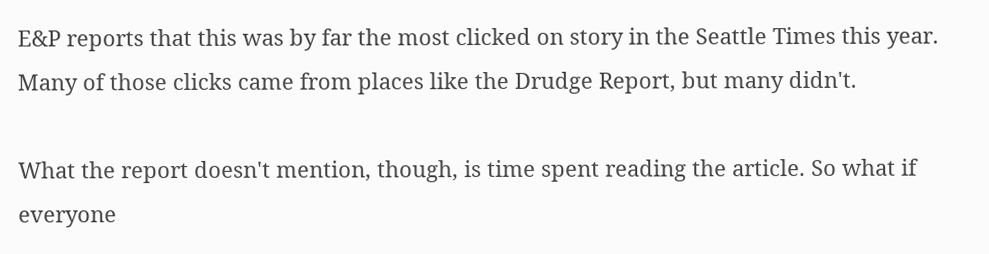E&P reports that this was by far the most clicked on story in the Seattle Times this year. Many of those clicks came from places like the Drudge Report, but many didn't.

What the report doesn't mention, though, is time spent reading the article. So what if everyone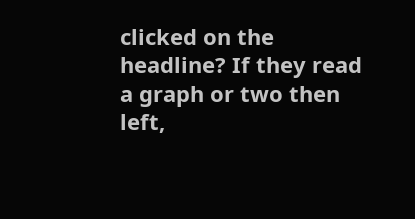clicked on the headline? If they read a graph or two then left,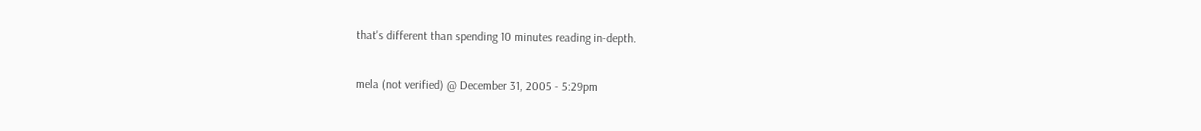that's different than spending 10 minutes reading in-depth.

mela (not verified) @ December 31, 2005 - 5:29pm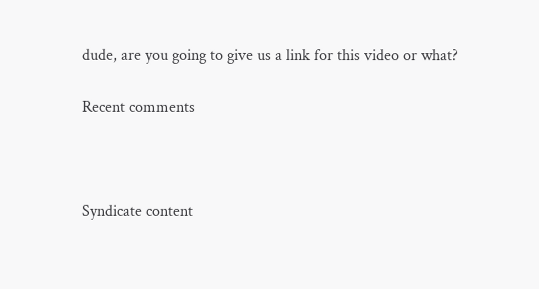dude, are you going to give us a link for this video or what?

Recent comments



Syndicate content